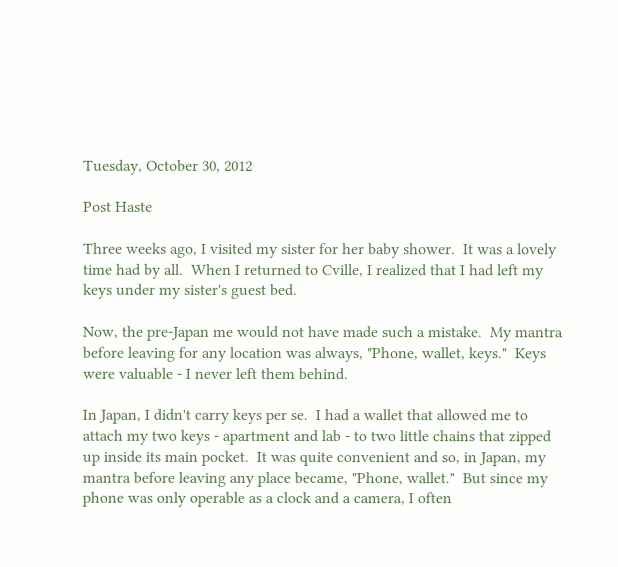Tuesday, October 30, 2012

Post Haste

Three weeks ago, I visited my sister for her baby shower.  It was a lovely time had by all.  When I returned to Cville, I realized that I had left my keys under my sister's guest bed.

Now, the pre-Japan me would not have made such a mistake.  My mantra before leaving for any location was always, "Phone, wallet, keys."  Keys were valuable - I never left them behind.

In Japan, I didn't carry keys per se.  I had a wallet that allowed me to attach my two keys - apartment and lab - to two little chains that zipped up inside its main pocket.  It was quite convenient and so, in Japan, my mantra before leaving any place became, "Phone, wallet."  But since my phone was only operable as a clock and a camera, I often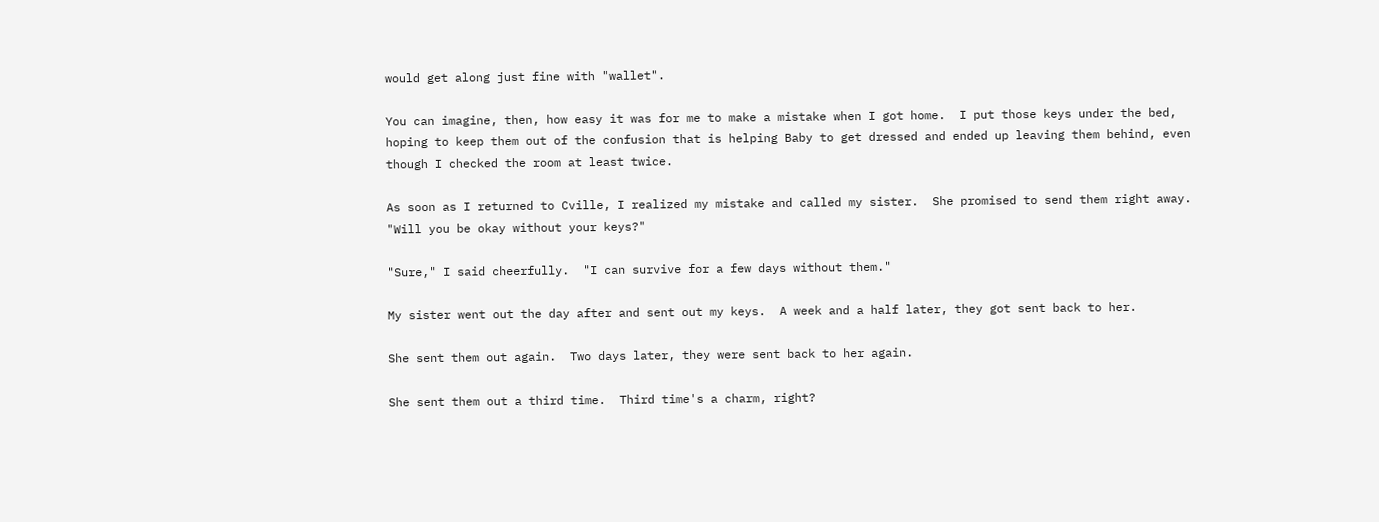would get along just fine with "wallet".

You can imagine, then, how easy it was for me to make a mistake when I got home.  I put those keys under the bed, hoping to keep them out of the confusion that is helping Baby to get dressed and ended up leaving them behind, even though I checked the room at least twice.

As soon as I returned to Cville, I realized my mistake and called my sister.  She promised to send them right away.  "Will you be okay without your keys?"

"Sure," I said cheerfully.  "I can survive for a few days without them."

My sister went out the day after and sent out my keys.  A week and a half later, they got sent back to her.

She sent them out again.  Two days later, they were sent back to her again.

She sent them out a third time.  Third time's a charm, right?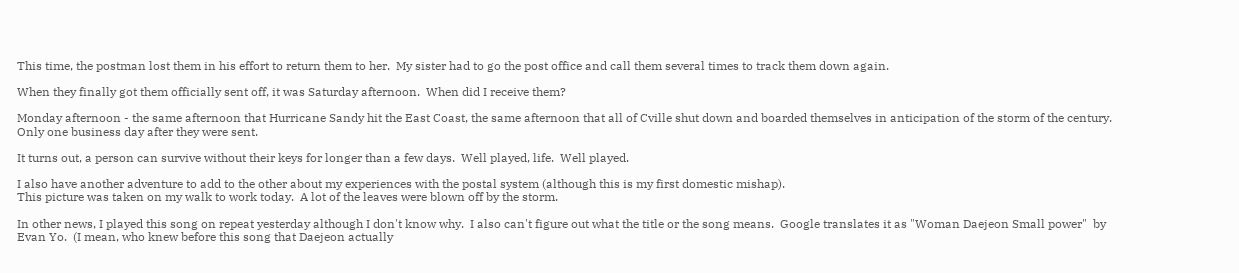This time, the postman lost them in his effort to return them to her.  My sister had to go the post office and call them several times to track them down again.

When they finally got them officially sent off, it was Saturday afternoon.  When did I receive them?

Monday afternoon - the same afternoon that Hurricane Sandy hit the East Coast, the same afternoon that all of Cville shut down and boarded themselves in anticipation of the storm of the century.  Only one business day after they were sent.

It turns out, a person can survive without their keys for longer than a few days.  Well played, life.  Well played.

I also have another adventure to add to the other about my experiences with the postal system (although this is my first domestic mishap).
This picture was taken on my walk to work today.  A lot of the leaves were blown off by the storm.

In other news, I played this song on repeat yesterday although I don't know why.  I also can't figure out what the title or the song means.  Google translates it as "Woman Daejeon Small power"  by Evan Yo.  (I mean, who knew before this song that Daejeon actually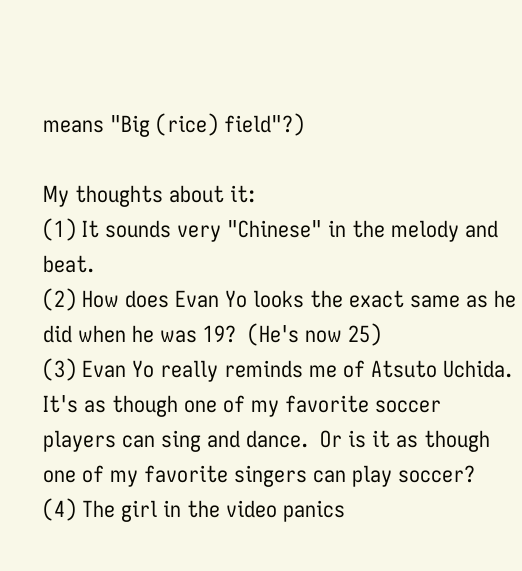means "Big (rice) field"?)

My thoughts about it:
(1) It sounds very "Chinese" in the melody and beat.
(2) How does Evan Yo looks the exact same as he did when he was 19?  (He's now 25)
(3) Evan Yo really reminds me of Atsuto Uchida.  It's as though one of my favorite soccer players can sing and dance.  Or is it as though one of my favorite singers can play soccer?
(4) The girl in the video panics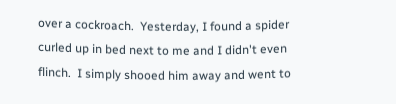over a cockroach.  Yesterday, I found a spider curled up in bed next to me and I didn't even flinch.  I simply shooed him away and went to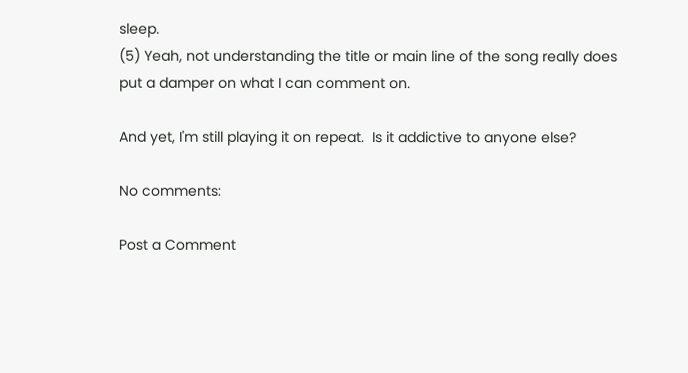sleep.
(5) Yeah, not understanding the title or main line of the song really does put a damper on what I can comment on.

And yet, I'm still playing it on repeat.  Is it addictive to anyone else?

No comments:

Post a Comment